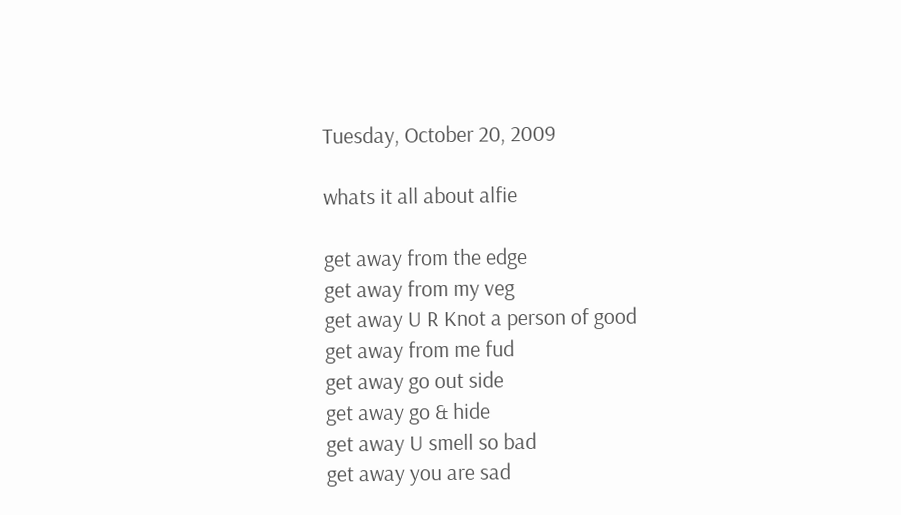Tuesday, October 20, 2009

whats it all about alfie

get away from the edge
get away from my veg
get away U R Knot a person of good
get away from me fud
get away go out side
get away go & hide
get away U smell so bad
get away you are sad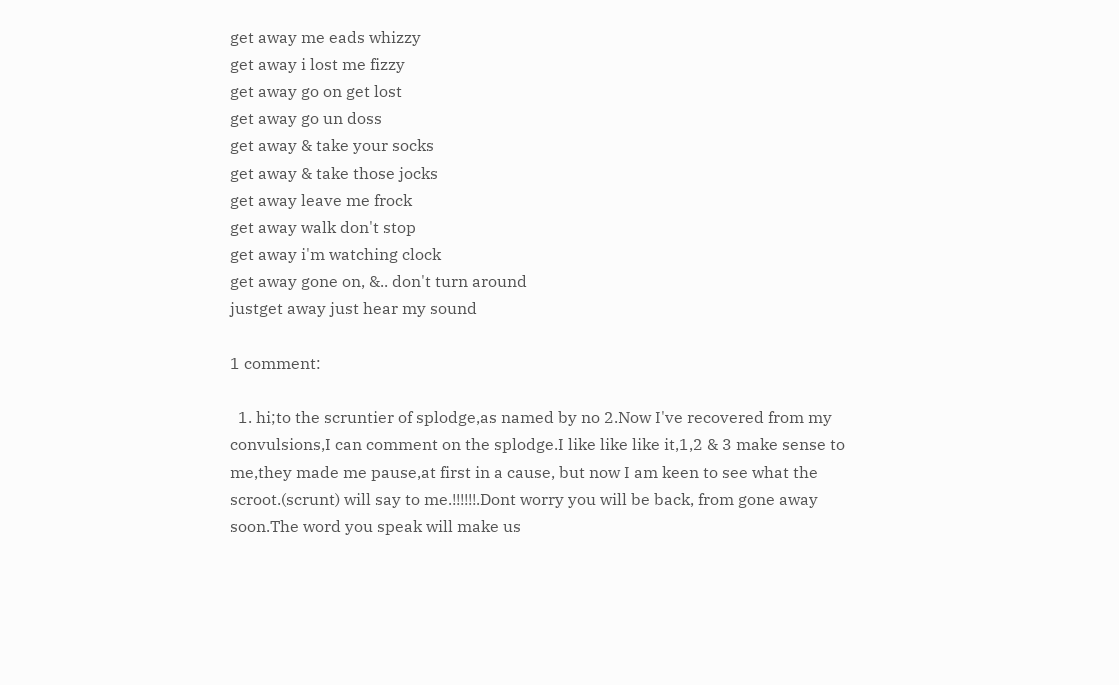get away me eads whizzy
get away i lost me fizzy
get away go on get lost
get away go un doss
get away & take your socks
get away & take those jocks
get away leave me frock
get away walk don't stop
get away i'm watching clock
get away gone on, &.. don't turn around
justget away just hear my sound

1 comment:

  1. hi;to the scruntier of splodge,as named by no 2.Now I've recovered from my convulsions,I can comment on the splodge.I like like like it,1,2 & 3 make sense to me,they made me pause,at first in a cause, but now I am keen to see what the scroot.(scrunt) will say to me.!!!!!!.Dont worry you will be back, from gone away soon.The word you speak will make us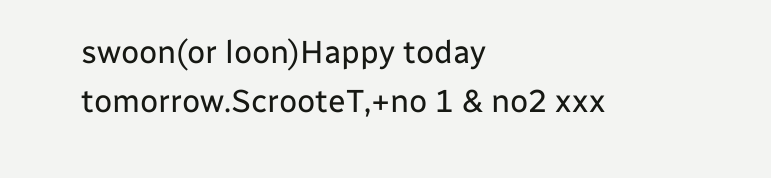swoon(or loon)Happy today tomorrow.ScrooteT,+no 1 & no2 xxx